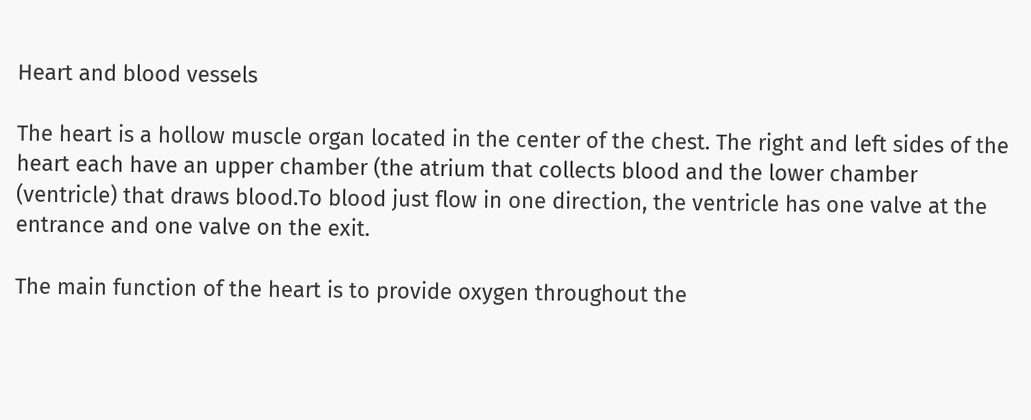Heart and blood vessels

The heart is a hollow muscle organ located in the center of the chest. The right and left sides of the heart each have an upper chamber (the atrium that collects blood and the lower chamber (ventricle) that draws blood.To blood just flow in one direction, the ventricle has one valve at the entrance and one valve on the exit.

The main function of the heart is to provide oxygen throughout the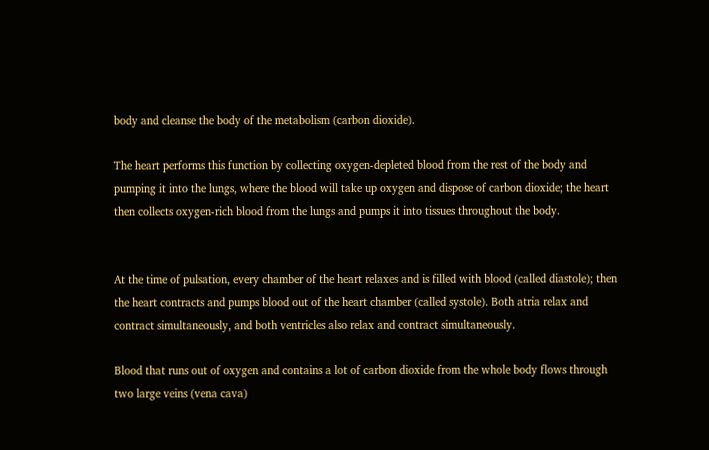body and cleanse the body of the metabolism (carbon dioxide).

The heart performs this function by collecting oxygen-depleted blood from the rest of the body and pumping it into the lungs, where the blood will take up oxygen and dispose of carbon dioxide; the heart then collects oxygen-rich blood from the lungs and pumps it into tissues throughout the body.


At the time of pulsation, every chamber of the heart relaxes and is filled with blood (called diastole); then the heart contracts and pumps blood out of the heart chamber (called systole). Both atria relax and contract simultaneously, and both ventricles also relax and contract simultaneously.

Blood that runs out of oxygen and contains a lot of carbon dioxide from the whole body flows through two large veins (vena cava)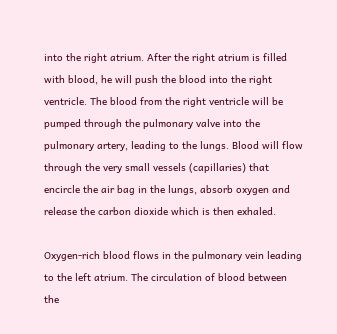into the right atrium. After the right atrium is filled with blood, he will push the blood into the right ventricle. The blood from the right ventricle will be pumped through the pulmonary valve into the pulmonary artery, leading to the lungs. Blood will flow through the very small vessels (capillaries) that encircle the air bag in the lungs, absorb oxygen and release the carbon dioxide which is then exhaled.

Oxygen-rich blood flows in the pulmonary vein leading to the left atrium. The circulation of blood between the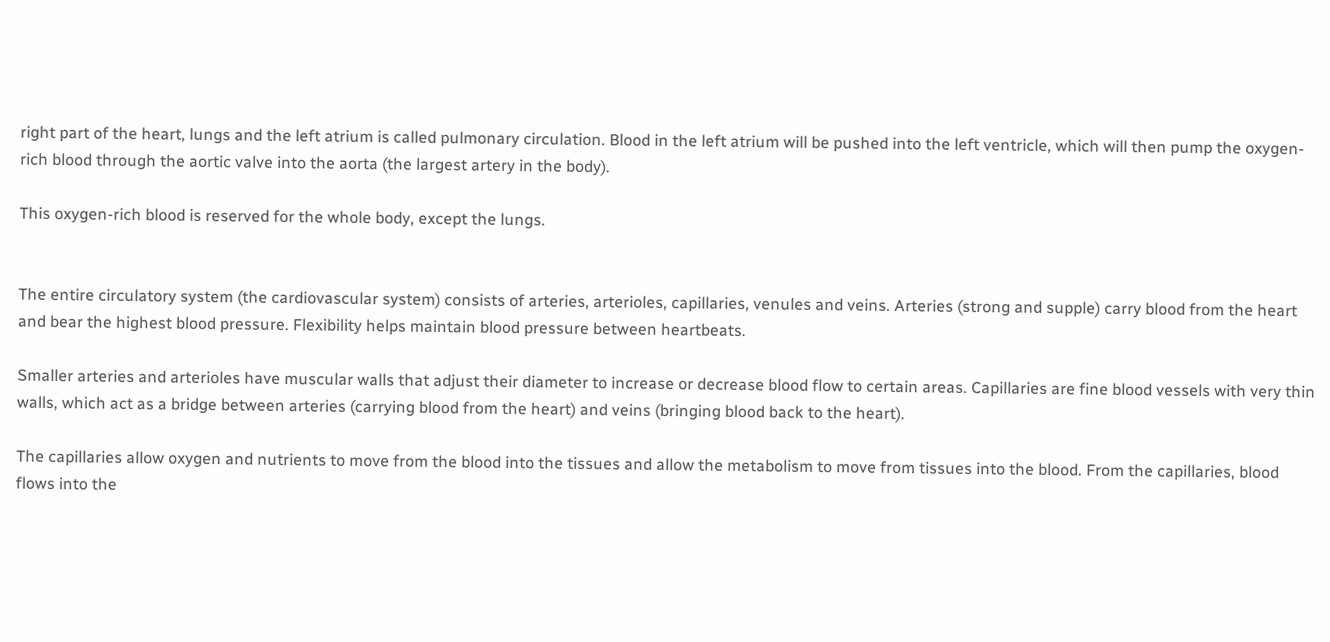right part of the heart, lungs and the left atrium is called pulmonary circulation. Blood in the left atrium will be pushed into the left ventricle, which will then pump the oxygen-rich blood through the aortic valve into the aorta (the largest artery in the body).

This oxygen-rich blood is reserved for the whole body, except the lungs.


The entire circulatory system (the cardiovascular system) consists of arteries, arterioles, capillaries, venules and veins. Arteries (strong and supple) carry blood from the heart and bear the highest blood pressure. Flexibility helps maintain blood pressure between heartbeats.

Smaller arteries and arterioles have muscular walls that adjust their diameter to increase or decrease blood flow to certain areas. Capillaries are fine blood vessels with very thin walls, which act as a bridge between arteries (carrying blood from the heart) and veins (bringing blood back to the heart).

The capillaries allow oxygen and nutrients to move from the blood into the tissues and allow the metabolism to move from tissues into the blood. From the capillaries, blood flows into the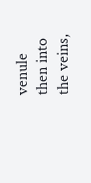venule then into the veins,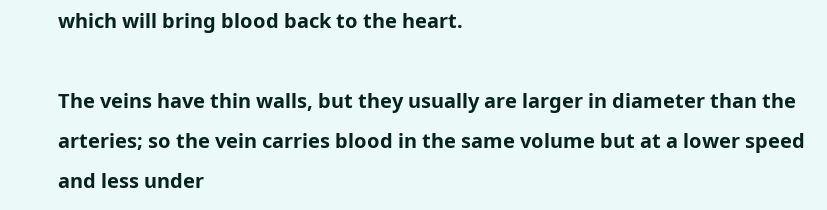which will bring blood back to the heart.

The veins have thin walls, but they usually are larger in diameter than the arteries; so the vein carries blood in the same volume but at a lower speed and less under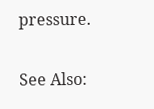pressure.

See Also: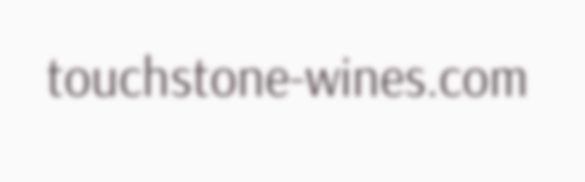touchstone-wines.com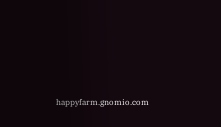happyfarm.gnomio.com